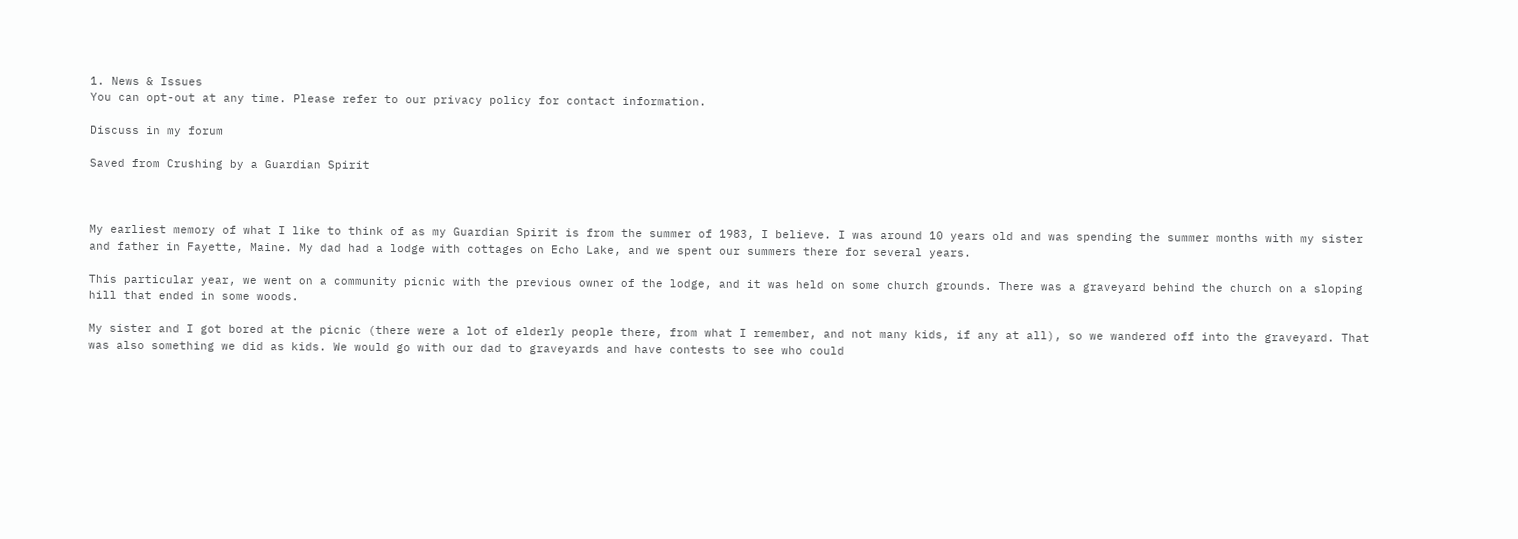1. News & Issues
You can opt-out at any time. Please refer to our privacy policy for contact information.

Discuss in my forum

Saved from Crushing by a Guardian Spirit



My earliest memory of what I like to think of as my Guardian Spirit is from the summer of 1983, I believe. I was around 10 years old and was spending the summer months with my sister and father in Fayette, Maine. My dad had a lodge with cottages on Echo Lake, and we spent our summers there for several years.

This particular year, we went on a community picnic with the previous owner of the lodge, and it was held on some church grounds. There was a graveyard behind the church on a sloping hill that ended in some woods.

My sister and I got bored at the picnic (there were a lot of elderly people there, from what I remember, and not many kids, if any at all), so we wandered off into the graveyard. That was also something we did as kids. We would go with our dad to graveyards and have contests to see who could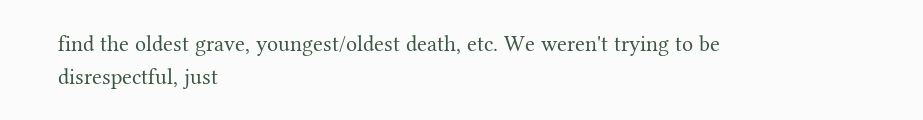find the oldest grave, youngest/oldest death, etc. We weren't trying to be disrespectful, just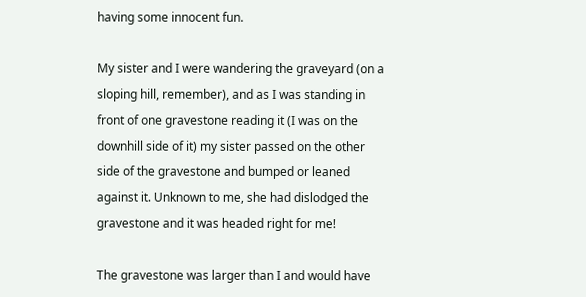having some innocent fun.

My sister and I were wandering the graveyard (on a sloping hill, remember), and as I was standing in front of one gravestone reading it (I was on the downhill side of it) my sister passed on the other side of the gravestone and bumped or leaned against it. Unknown to me, she had dislodged the gravestone and it was headed right for me!

The gravestone was larger than I and would have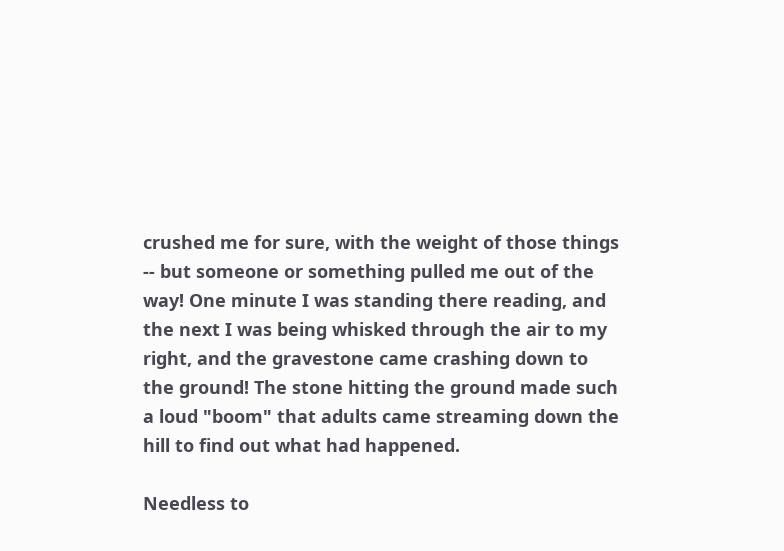crushed me for sure, with the weight of those things -- but someone or something pulled me out of the way! One minute I was standing there reading, and the next I was being whisked through the air to my right, and the gravestone came crashing down to the ground! The stone hitting the ground made such a loud "boom" that adults came streaming down the hill to find out what had happened.

Needless to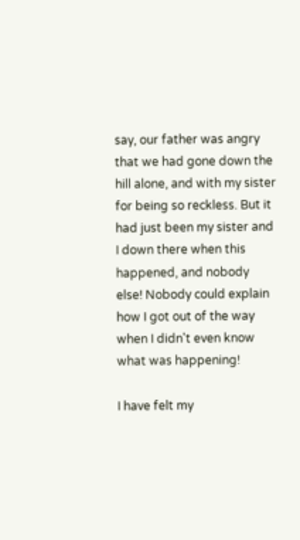say, our father was angry that we had gone down the hill alone, and with my sister for being so reckless. But it had just been my sister and I down there when this happened, and nobody else! Nobody could explain how I got out of the way when I didn't even know what was happening!

I have felt my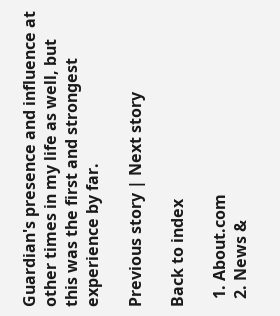Guardian's presence and influence at other times in my life as well, but this was the first and strongest experience by far.

Previous story | Next story

Back to index

  1. About.com
  2. News &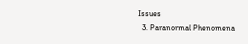Issues
  3. Paranormal Phenomena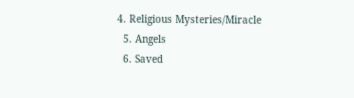4. Religious Mysteries/Miracle
  5. Angels
  6. Saved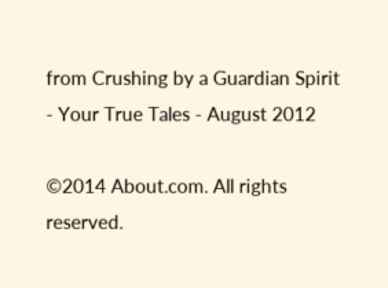from Crushing by a Guardian Spirit - Your True Tales - August 2012

©2014 About.com. All rights reserved.